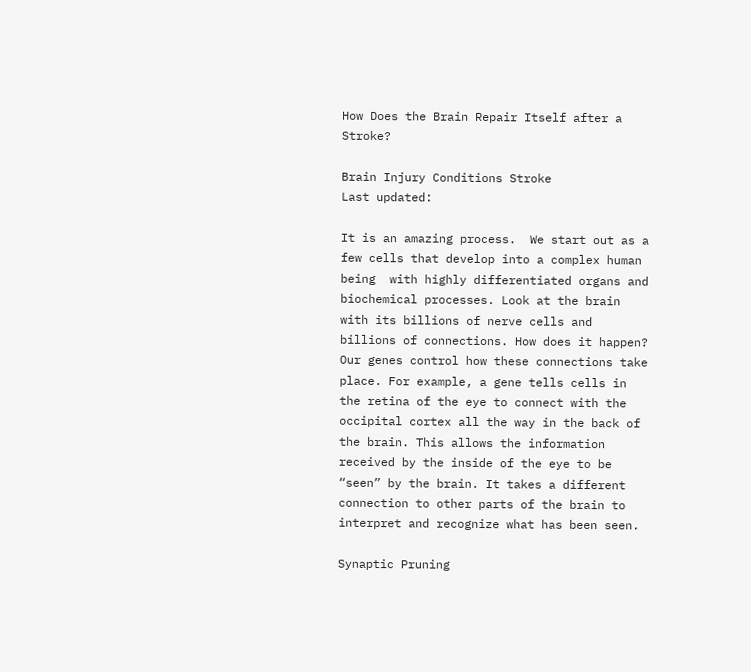How Does the Brain Repair Itself after a Stroke?

Brain Injury Conditions Stroke
Last updated:

It is an amazing process.  We start out as a few cells that develop into a complex human being  with highly differentiated organs and biochemical processes. Look at the brain with its billions of nerve cells and billions of connections. How does it happen? Our genes control how these connections take place. For example, a gene tells cells in the retina of the eye to connect with the occipital cortex all the way in the back of the brain. This allows the information received by the inside of the eye to be “seen” by the brain. It takes a different connection to other parts of the brain to interpret and recognize what has been seen.

Synaptic Pruning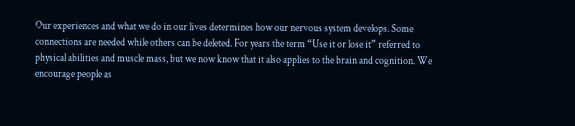Our experiences and what we do in our lives determines how our nervous system develops. Some connections are needed while others can be deleted. For years the term “Use it or lose it” referred to physical abilities and muscle mass, but we now know that it also applies to the brain and cognition. We encourage people as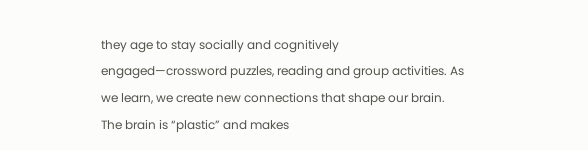they age to stay socially and cognitively engaged—crossword puzzles, reading and group activities. As we learn, we create new connections that shape our brain. The brain is “plastic” and makes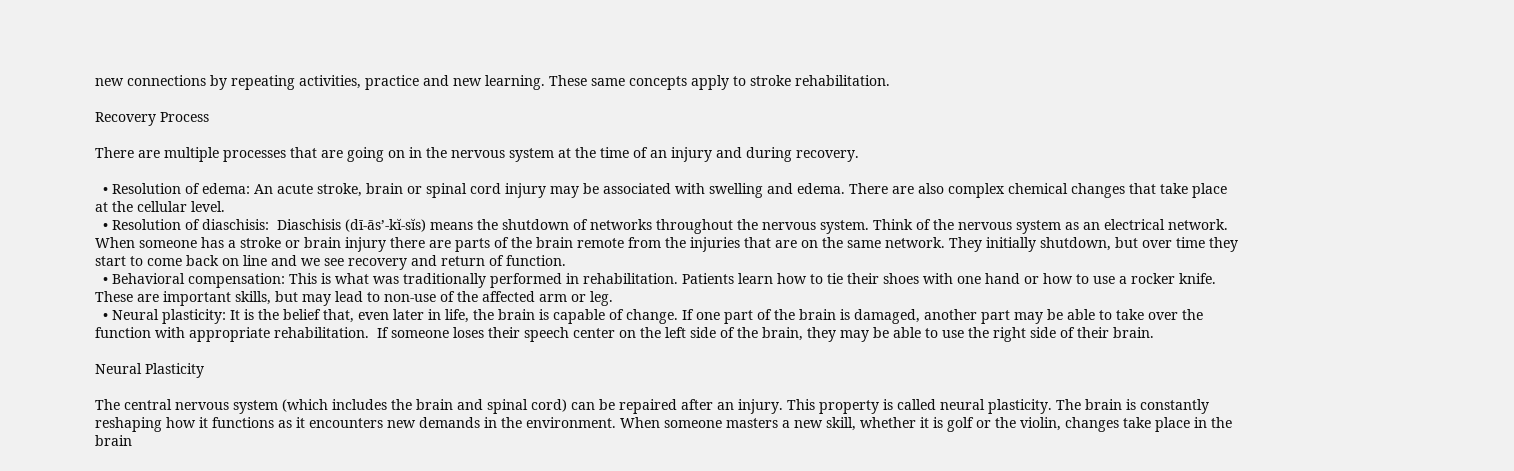new connections by repeating activities, practice and new learning. These same concepts apply to stroke rehabilitation.

Recovery Process

There are multiple processes that are going on in the nervous system at the time of an injury and during recovery.

  • Resolution of edema: An acute stroke, brain or spinal cord injury may be associated with swelling and edema. There are also complex chemical changes that take place at the cellular level.
  • Resolution of diaschisis:  Diaschisis (dī-ās’-kĭ-sĭs) means the shutdown of networks throughout the nervous system. Think of the nervous system as an electrical network. When someone has a stroke or brain injury there are parts of the brain remote from the injuries that are on the same network. They initially shutdown, but over time they start to come back on line and we see recovery and return of function.
  • Behavioral compensation: This is what was traditionally performed in rehabilitation. Patients learn how to tie their shoes with one hand or how to use a rocker knife.  These are important skills, but may lead to non-use of the affected arm or leg.
  • Neural plasticity: It is the belief that, even later in life, the brain is capable of change. If one part of the brain is damaged, another part may be able to take over the function with appropriate rehabilitation.  If someone loses their speech center on the left side of the brain, they may be able to use the right side of their brain.

Neural Plasticity

The central nervous system (which includes the brain and spinal cord) can be repaired after an injury. This property is called neural plasticity. The brain is constantly reshaping how it functions as it encounters new demands in the environment. When someone masters a new skill, whether it is golf or the violin, changes take place in the brain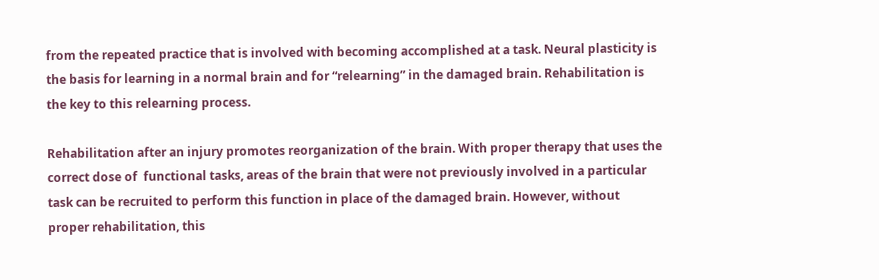from the repeated practice that is involved with becoming accomplished at a task. Neural plasticity is the basis for learning in a normal brain and for “relearning” in the damaged brain. Rehabilitation is the key to this relearning process.

Rehabilitation after an injury promotes reorganization of the brain. With proper therapy that uses the correct dose of  functional tasks, areas of the brain that were not previously involved in a particular task can be recruited to perform this function in place of the damaged brain. However, without proper rehabilitation, this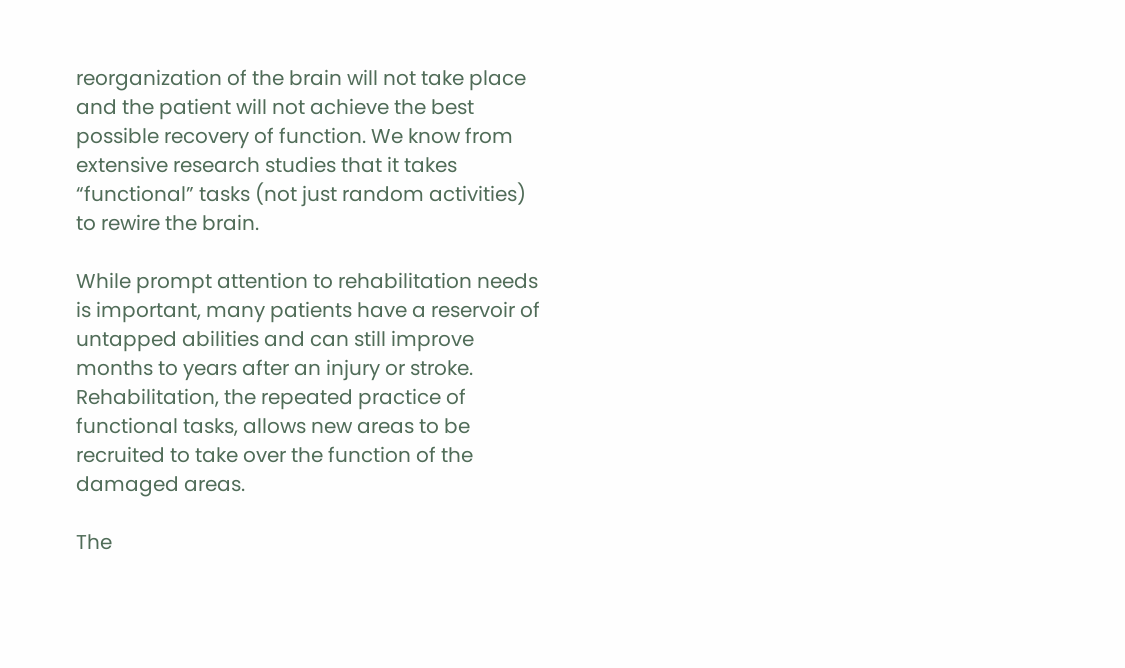reorganization of the brain will not take place and the patient will not achieve the best possible recovery of function. We know from extensive research studies that it takes “functional” tasks (not just random activities) to rewire the brain.

While prompt attention to rehabilitation needs is important, many patients have a reservoir of untapped abilities and can still improve months to years after an injury or stroke. Rehabilitation, the repeated practice of functional tasks, allows new areas to be recruited to take over the function of the damaged areas.

The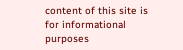content of this site is for informational purposes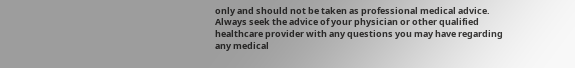only and should not be taken as professional medical advice. Always seek the advice of your physician or other qualified healthcare provider with any questions you may have regarding any medical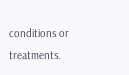conditions or treatments.